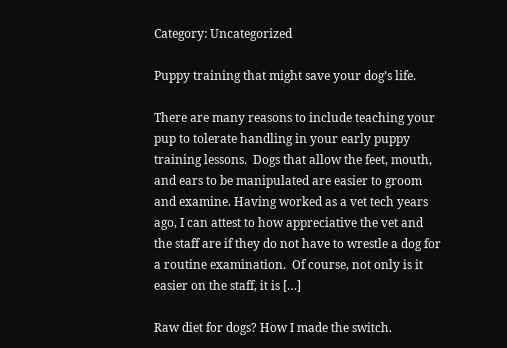Category: Uncategorized

Puppy training that might save your dog’s life.

There are many reasons to include teaching your pup to tolerate handling in your early puppy training lessons.  Dogs that allow the feet, mouth, and ears to be manipulated are easier to groom and examine. Having worked as a vet tech years ago, I can attest to how appreciative the vet and the staff are if they do not have to wrestle a dog for a routine examination.  Of course, not only is it easier on the staff, it is […]

Raw diet for dogs? How I made the switch.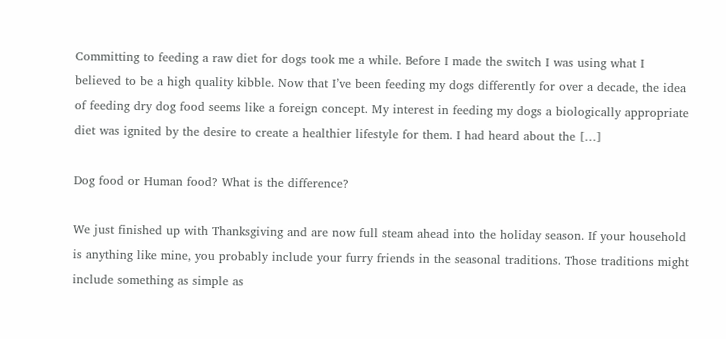Committing to feeding a raw diet for dogs took me a while. Before I made the switch I was using what I believed to be a high quality kibble. Now that I’ve been feeding my dogs differently for over a decade, the idea of feeding dry dog food seems like a foreign concept. My interest in feeding my dogs a biologically appropriate diet was ignited by the desire to create a healthier lifestyle for them. I had heard about the […]

Dog food or Human food? What is the difference?

We just finished up with Thanksgiving and are now full steam ahead into the holiday season. If your household is anything like mine, you probably include your furry friends in the seasonal traditions. Those traditions might include something as simple as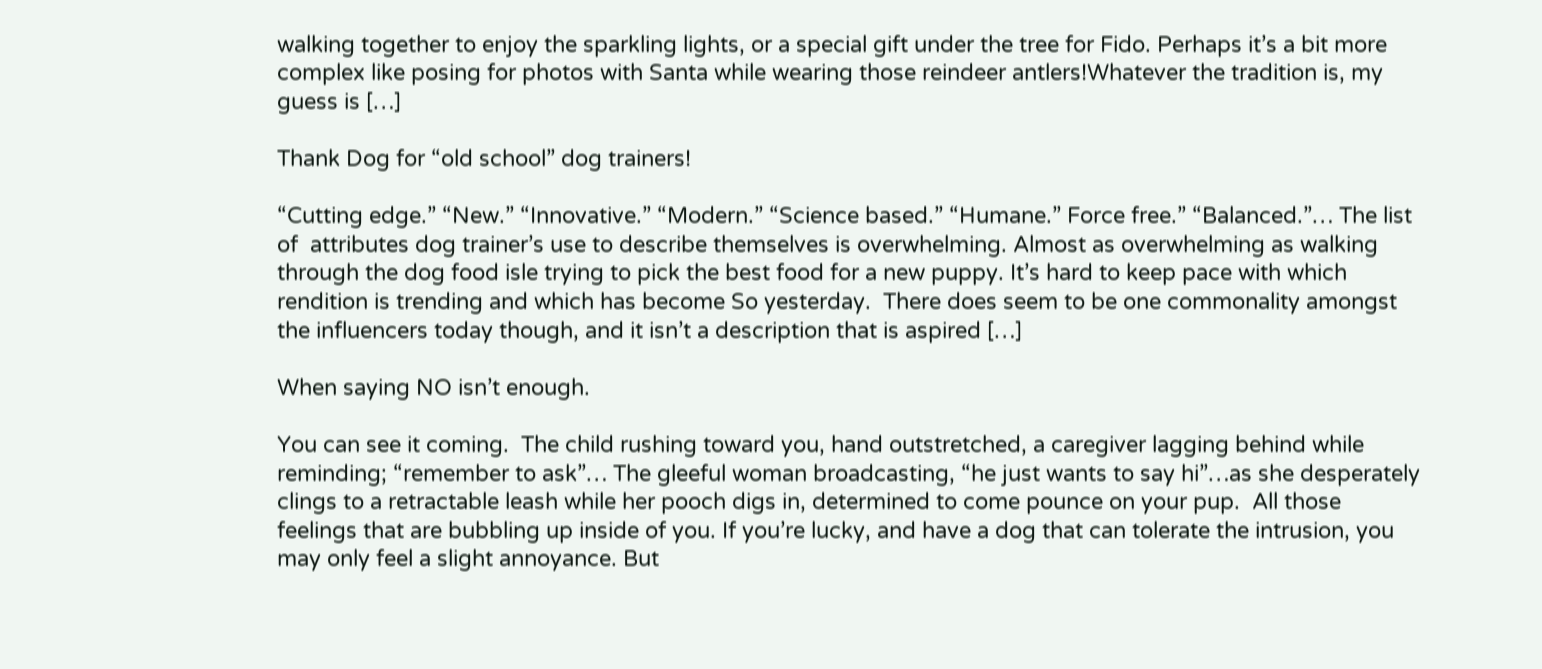walking together to enjoy the sparkling lights, or a special gift under the tree for Fido. Perhaps it’s a bit more complex like posing for photos with Santa while wearing those reindeer antlers!Whatever the tradition is, my guess is […]

Thank Dog for “old school” dog trainers!

“Cutting edge.” “New.” “Innovative.” “Modern.” “Science based.” “Humane.” Force free.” “Balanced.”… The list of  attributes dog trainer’s use to describe themselves is overwhelming. Almost as overwhelming as walking through the dog food isle trying to pick the best food for a new puppy. It’s hard to keep pace with which rendition is trending and which has become So yesterday.  There does seem to be one commonality amongst the influencers today though, and it isn’t a description that is aspired […]

When saying NO isn’t enough.

You can see it coming.  The child rushing toward you, hand outstretched, a caregiver lagging behind while reminding; “remember to ask”… The gleeful woman broadcasting, “he just wants to say hi”…as she desperately clings to a retractable leash while her pooch digs in, determined to come pounce on your pup.  All those feelings that are bubbling up inside of you. If you’re lucky, and have a dog that can tolerate the intrusion, you may only feel a slight annoyance. But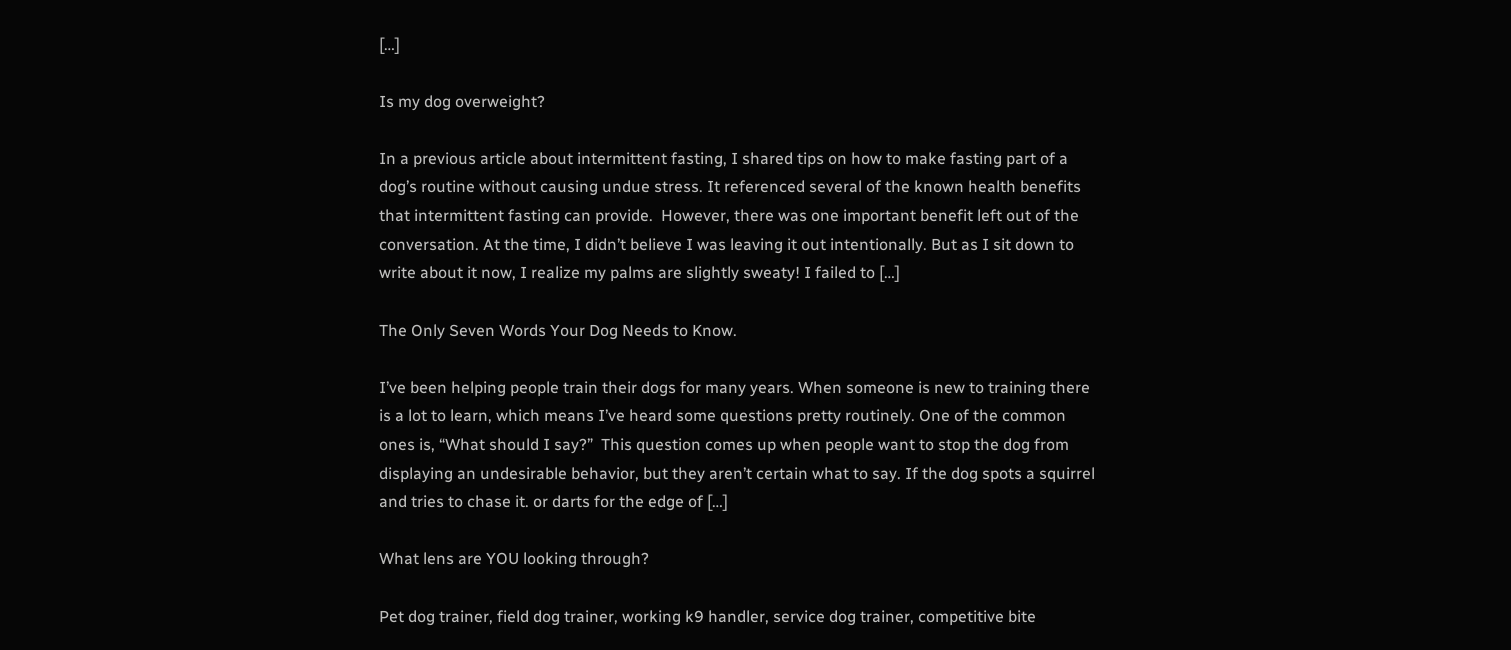[…]

Is my dog overweight?

In a previous article about intermittent fasting, I shared tips on how to make fasting part of a dog’s routine without causing undue stress. It referenced several of the known health benefits that intermittent fasting can provide.  However, there was one important benefit left out of the conversation. At the time, I didn’t believe I was leaving it out intentionally. But as I sit down to write about it now, I realize my palms are slightly sweaty! I failed to […]

The Only Seven Words Your Dog Needs to Know.

I’ve been helping people train their dogs for many years. When someone is new to training there is a lot to learn, which means I’ve heard some questions pretty routinely. One of the common ones is, “What should I say?”  This question comes up when people want to stop the dog from displaying an undesirable behavior, but they aren’t certain what to say. If the dog spots a squirrel and tries to chase it. or darts for the edge of […]

What lens are YOU looking through?

Pet dog trainer, field dog trainer, working k9 handler, service dog trainer, competitive bite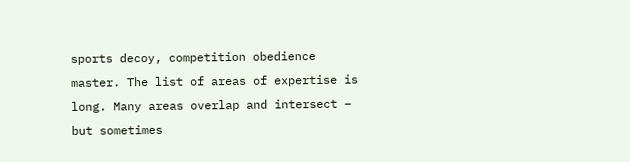sports decoy, competition obedience master. The list of areas of expertise is long. Many areas overlap and intersect – but sometimes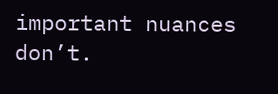important nuances don’t.